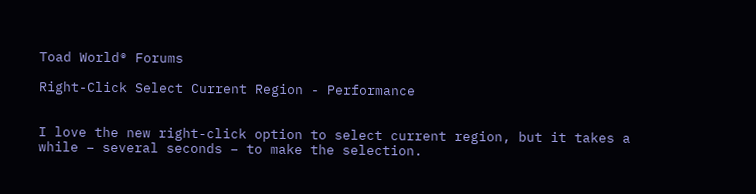Toad World® Forums

Right-Click Select Current Region - Performance


I love the new right-click option to select current region, but it takes a while – several seconds – to make the selection.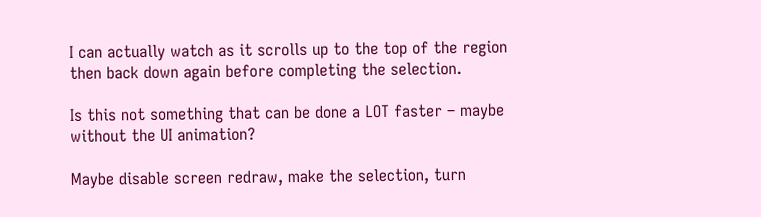I can actually watch as it scrolls up to the top of the region then back down again before completing the selection.

Is this not something that can be done a LOT faster – maybe without the UI animation?

Maybe disable screen redraw, make the selection, turn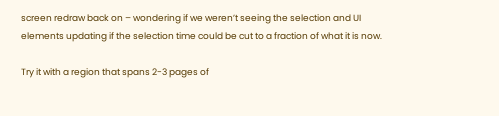screen redraw back on – wondering if we weren’t seeing the selection and UI elements updating if the selection time could be cut to a fraction of what it is now.

Try it with a region that spans 2-3 pages of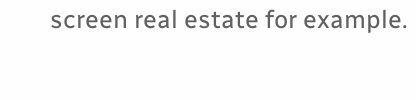screen real estate for example.